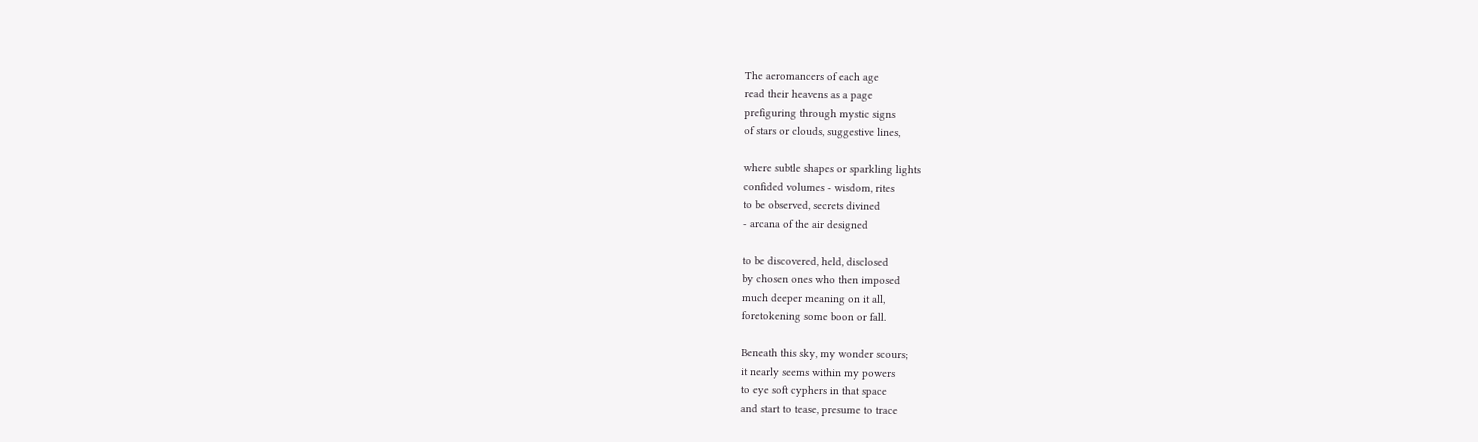The aeromancers of each age
read their heavens as a page
prefiguring through mystic signs
of stars or clouds, suggestive lines,

where subtle shapes or sparkling lights
confided volumes - wisdom, rites
to be observed, secrets divined
- arcana of the air designed

to be discovered, held, disclosed
by chosen ones who then imposed
much deeper meaning on it all,
foretokening some boon or fall.

Beneath this sky, my wonder scours;
it nearly seems within my powers
to eye soft cyphers in that space
and start to tease, presume to trace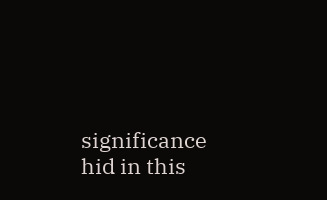significance hid in this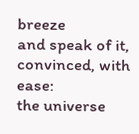breeze
and speak of it, convinced, with ease:
the universe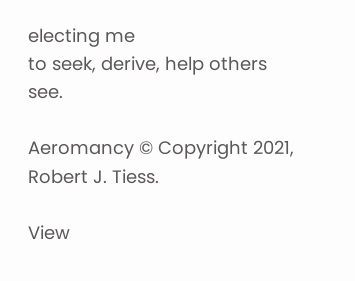electing me
to seek, derive, help others see.

Aeromancy © Copyright 2021, Robert J. Tiess.

View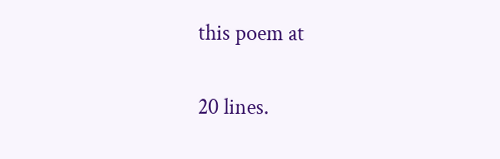this poem at

20 lines.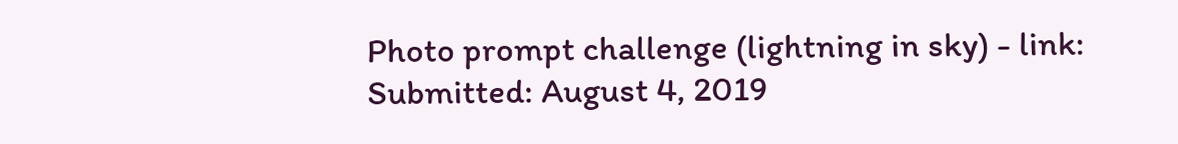Photo prompt challenge (lightning in sky) - link:
Submitted: August 4, 2019